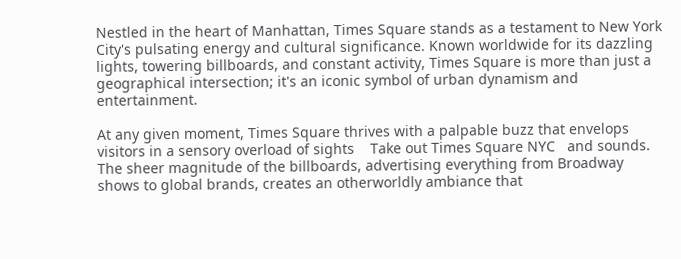Nestled in the heart of Manhattan, Times Square stands as a testament to New York City's pulsating energy and cultural significance. Known worldwide for its dazzling lights, towering billboards, and constant activity, Times Square is more than just a geographical intersection; it's an iconic symbol of urban dynamism and entertainment.

At any given moment, Times Square thrives with a palpable buzz that envelops visitors in a sensory overload of sights    Take out Times Square NYC   and sounds. The sheer magnitude of the billboards, advertising everything from Broadway shows to global brands, creates an otherworldly ambiance that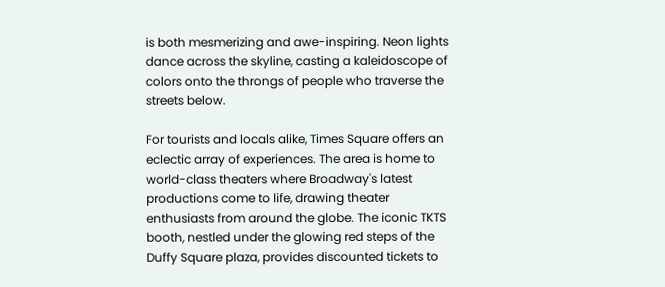is both mesmerizing and awe-inspiring. Neon lights dance across the skyline, casting a kaleidoscope of colors onto the throngs of people who traverse the streets below.

For tourists and locals alike, Times Square offers an eclectic array of experiences. The area is home to world-class theaters where Broadway's latest productions come to life, drawing theater enthusiasts from around the globe. The iconic TKTS booth, nestled under the glowing red steps of the Duffy Square plaza, provides discounted tickets to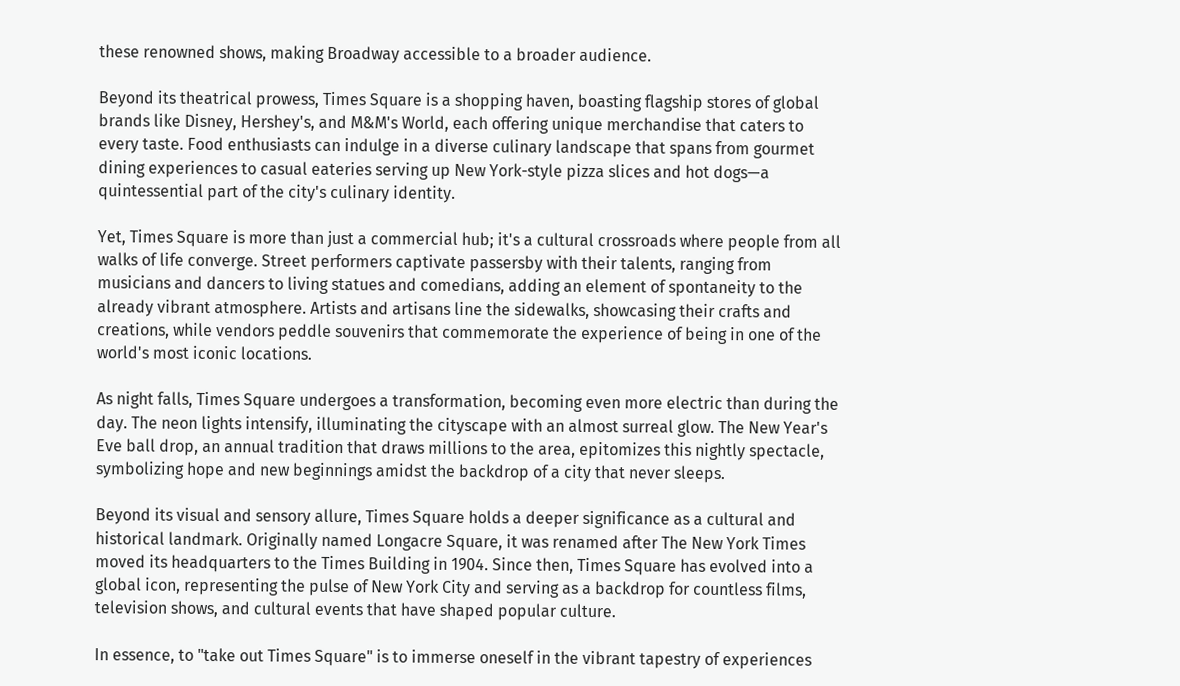these renowned shows, making Broadway accessible to a broader audience.

Beyond its theatrical prowess, Times Square is a shopping haven, boasting flagship stores of global brands like Disney, Hershey's, and M&M's World, each offering unique merchandise that caters to every taste. Food enthusiasts can indulge in a diverse culinary landscape that spans from gourmet dining experiences to casual eateries serving up New York-style pizza slices and hot dogs—a quintessential part of the city's culinary identity.

Yet, Times Square is more than just a commercial hub; it's a cultural crossroads where people from all walks of life converge. Street performers captivate passersby with their talents, ranging from musicians and dancers to living statues and comedians, adding an element of spontaneity to the already vibrant atmosphere. Artists and artisans line the sidewalks, showcasing their crafts and creations, while vendors peddle souvenirs that commemorate the experience of being in one of the world's most iconic locations.

As night falls, Times Square undergoes a transformation, becoming even more electric than during the day. The neon lights intensify, illuminating the cityscape with an almost surreal glow. The New Year's Eve ball drop, an annual tradition that draws millions to the area, epitomizes this nightly spectacle, symbolizing hope and new beginnings amidst the backdrop of a city that never sleeps.

Beyond its visual and sensory allure, Times Square holds a deeper significance as a cultural and historical landmark. Originally named Longacre Square, it was renamed after The New York Times moved its headquarters to the Times Building in 1904. Since then, Times Square has evolved into a global icon, representing the pulse of New York City and serving as a backdrop for countless films, television shows, and cultural events that have shaped popular culture.

In essence, to "take out Times Square" is to immerse oneself in the vibrant tapestry of experiences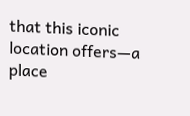that this iconic location offers—a place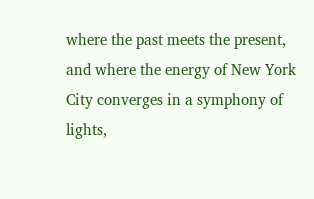where the past meets the present, and where the energy of New York City converges in a symphony of lights,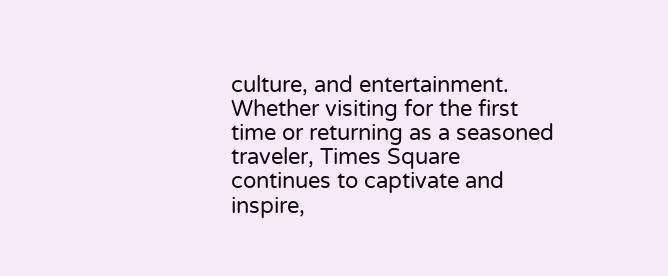culture, and entertainment. Whether visiting for the first time or returning as a seasoned traveler, Times Square continues to captivate and inspire,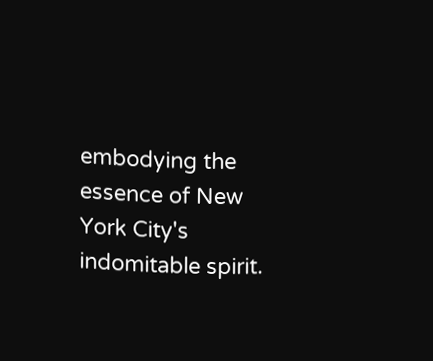embodying the essence of New York City's indomitable spirit.